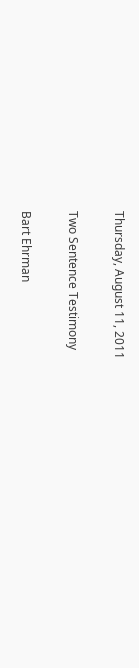Thursday, August 11, 2011

Two Sentence Testimony

Bart Ehrman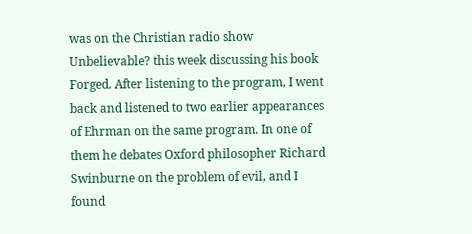was on the Christian radio show Unbelievable? this week discussing his book Forged. After listening to the program, I went back and listened to two earlier appearances of Ehrman on the same program. In one of them he debates Oxford philosopher Richard Swinburne on the problem of evil, and I found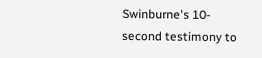Swinburne's 10-second testimony to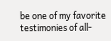be one of my favorite testimonies of all-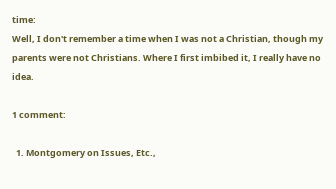time:
Well, I don't remember a time when I was not a Christian, though my parents were not Christians. Where I first imbibed it, I really have no idea.

1 comment:

  1. Montgomery on Issues, Etc.,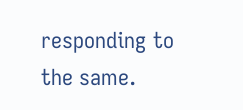responding to the same.